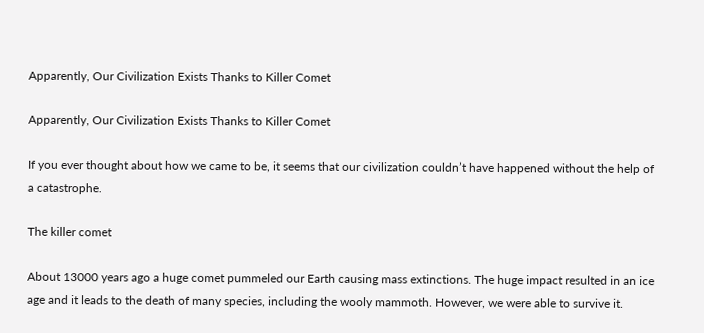Apparently, Our Civilization Exists Thanks to Killer Comet

Apparently, Our Civilization Exists Thanks to Killer Comet

If you ever thought about how we came to be, it seems that our civilization couldn’t have happened without the help of a catastrophe.

The killer comet

About 13000 years ago a huge comet pummeled our Earth causing mass extinctions. The huge impact resulted in an ice age and it leads to the death of many species, including the wooly mammoth. However, we were able to survive it.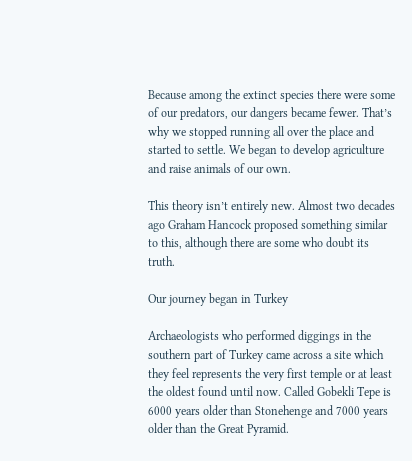Because among the extinct species there were some of our predators, our dangers became fewer. That’s why we stopped running all over the place and started to settle. We began to develop agriculture and raise animals of our own.

This theory isn’t entirely new. Almost two decades ago Graham Hancock proposed something similar to this, although there are some who doubt its truth.

Our journey began in Turkey

Archaeologists who performed diggings in the southern part of Turkey came across a site which they feel represents the very first temple or at least the oldest found until now. Called Gobekli Tepe is 6000 years older than Stonehenge and 7000 years older than the Great Pyramid.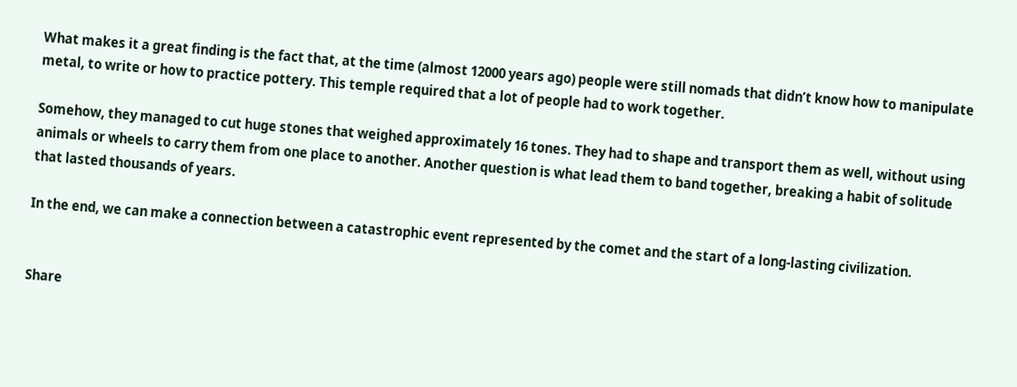What makes it a great finding is the fact that, at the time (almost 12000 years ago) people were still nomads that didn’t know how to manipulate metal, to write or how to practice pottery. This temple required that a lot of people had to work together.

Somehow, they managed to cut huge stones that weighed approximately 16 tones. They had to shape and transport them as well, without using animals or wheels to carry them from one place to another. Another question is what lead them to band together, breaking a habit of solitude that lasted thousands of years.

In the end, we can make a connection between a catastrophic event represented by the comet and the start of a long-lasting civilization.


Share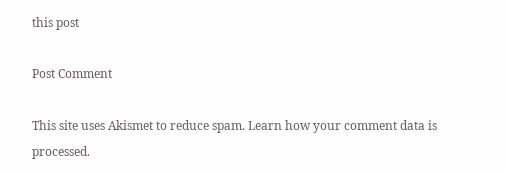this post

Post Comment

This site uses Akismet to reduce spam. Learn how your comment data is processed.